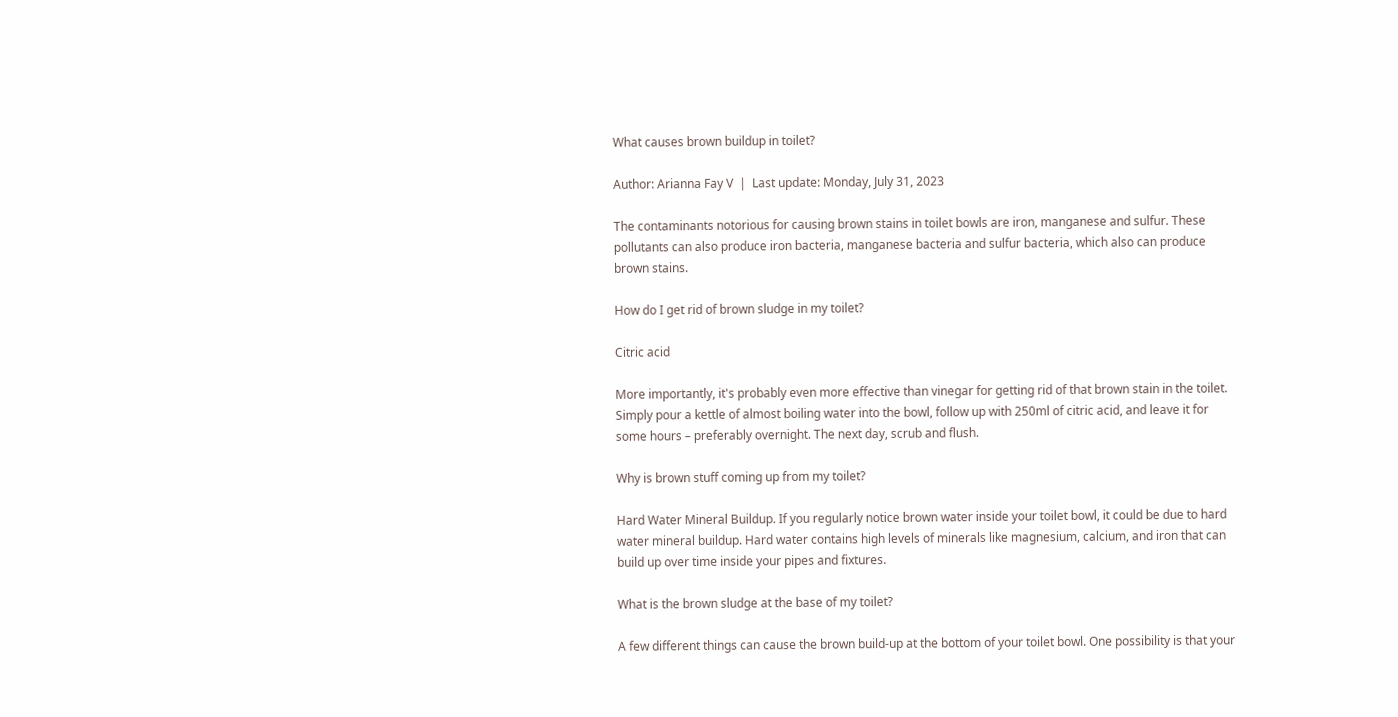What causes brown buildup in toilet?

Author: Arianna Fay V  |  Last update: Monday, July 31, 2023

The contaminants notorious for causing brown stains in toilet bowls are iron, manganese and sulfur. These pollutants can also produce iron bacteria, manganese bacteria and sulfur bacteria, which also can produce brown stains.

How do I get rid of brown sludge in my toilet?

Citric acid

More importantly, it's probably even more effective than vinegar for getting rid of that brown stain in the toilet. Simply pour a kettle of almost boiling water into the bowl, follow up with 250ml of citric acid, and leave it for some hours – preferably overnight. The next day, scrub and flush.

Why is brown stuff coming up from my toilet?

Hard Water Mineral Buildup. If you regularly notice brown water inside your toilet bowl, it could be due to hard water mineral buildup. Hard water contains high levels of minerals like magnesium, calcium, and iron that can build up over time inside your pipes and fixtures.

What is the brown sludge at the base of my toilet?

A few different things can cause the brown build-up at the bottom of your toilet bowl. One possibility is that your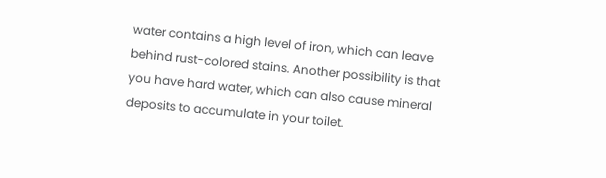water contains a high level of iron, which can leave behind rust-colored stains. Another possibility is that you have hard water, which can also cause mineral deposits to accumulate in your toilet.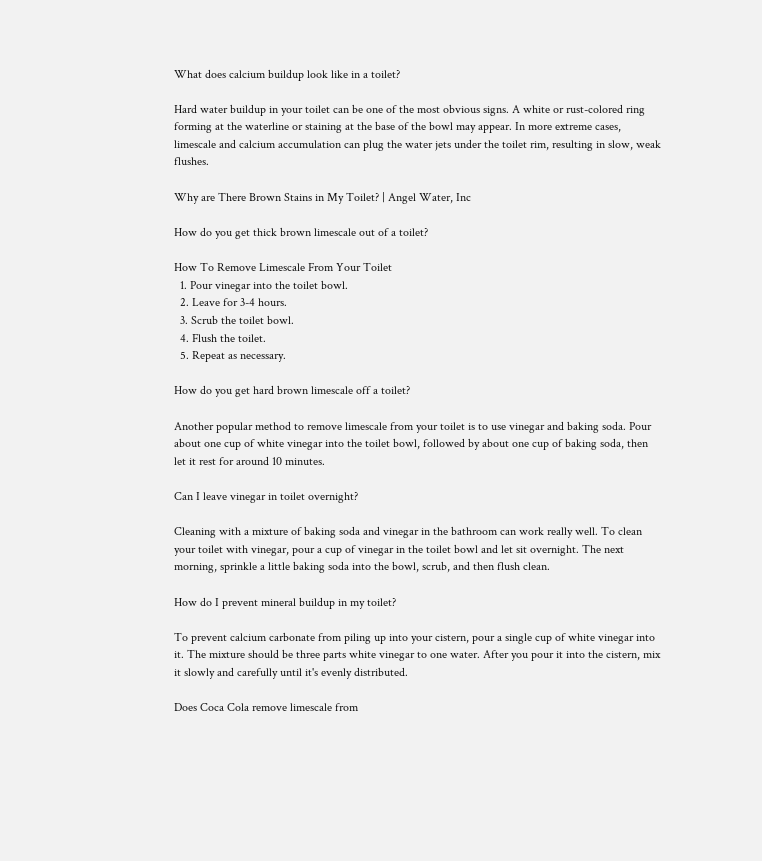What does calcium buildup look like in a toilet?

Hard water buildup in your toilet can be one of the most obvious signs. A white or rust-colored ring forming at the waterline or staining at the base of the bowl may appear. In more extreme cases, limescale and calcium accumulation can plug the water jets under the toilet rim, resulting in slow, weak flushes.

Why are There Brown Stains in My Toilet? | Angel Water, Inc

How do you get thick brown limescale out of a toilet?

How To Remove Limescale From Your Toilet
  1. Pour vinegar into the toilet bowl.
  2. Leave for 3-4 hours.
  3. Scrub the toilet bowl.
  4. Flush the toilet.
  5. Repeat as necessary.

How do you get hard brown limescale off a toilet?

Another popular method to remove limescale from your toilet is to use vinegar and baking soda. Pour about one cup of white vinegar into the toilet bowl, followed by about one cup of baking soda, then let it rest for around 10 minutes.

Can I leave vinegar in toilet overnight?

Cleaning with a mixture of baking soda and vinegar in the bathroom can work really well. To clean your toilet with vinegar, pour a cup of vinegar in the toilet bowl and let sit overnight. The next morning, sprinkle a little baking soda into the bowl, scrub, and then flush clean.

How do I prevent mineral buildup in my toilet?

To prevent calcium carbonate from piling up into your cistern, pour a single cup of white vinegar into it. The mixture should be three parts white vinegar to one water. After you pour it into the cistern, mix it slowly and carefully until it's evenly distributed.

Does Coca Cola remove limescale from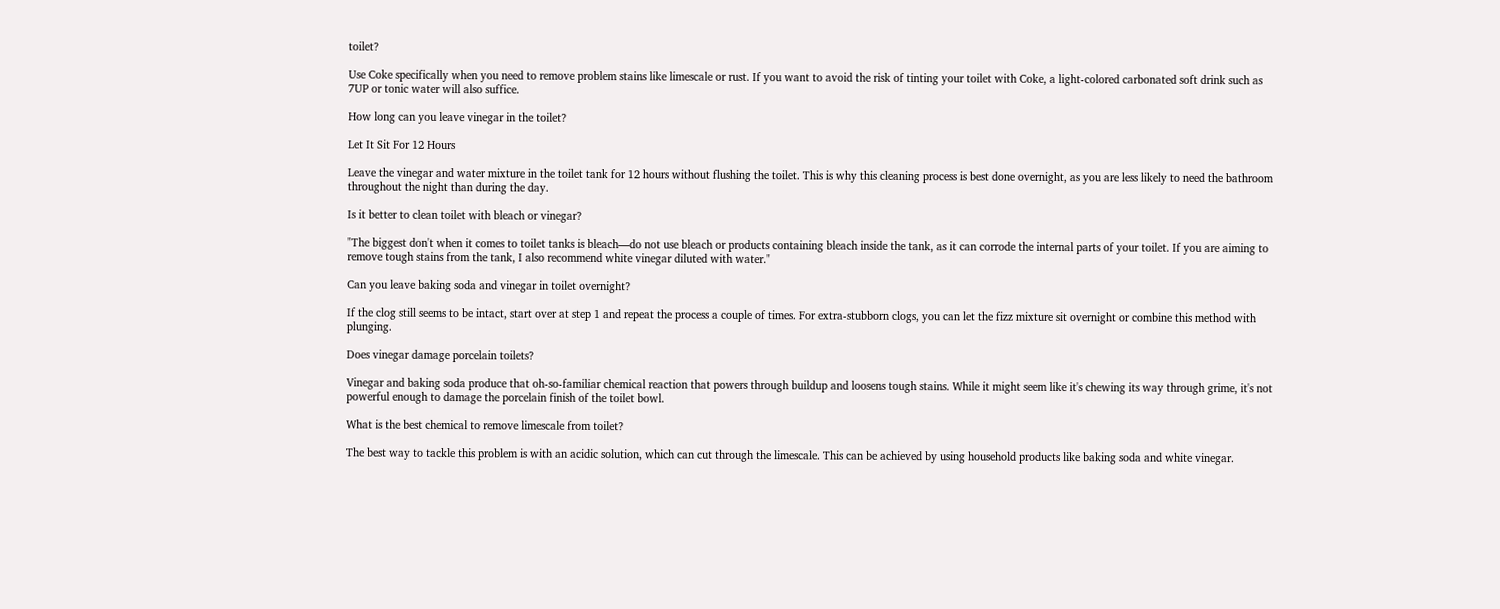toilet?

Use Coke specifically when you need to remove problem stains like limescale or rust. If you want to avoid the risk of tinting your toilet with Coke, a light-colored carbonated soft drink such as 7UP or tonic water will also suffice.

How long can you leave vinegar in the toilet?

Let It Sit For 12 Hours

Leave the vinegar and water mixture in the toilet tank for 12 hours without flushing the toilet. This is why this cleaning process is best done overnight, as you are less likely to need the bathroom throughout the night than during the day.

Is it better to clean toilet with bleach or vinegar?

"The biggest don't when it comes to toilet tanks is bleach—do not use bleach or products containing bleach inside the tank, as it can corrode the internal parts of your toilet. If you are aiming to remove tough stains from the tank, I also recommend white vinegar diluted with water."

Can you leave baking soda and vinegar in toilet overnight?

If the clog still seems to be intact, start over at step 1 and repeat the process a couple of times. For extra-stubborn clogs, you can let the fizz mixture sit overnight or combine this method with plunging.

Does vinegar damage porcelain toilets?

Vinegar and baking soda produce that oh-so-familiar chemical reaction that powers through buildup and loosens tough stains. While it might seem like it's chewing its way through grime, it's not powerful enough to damage the porcelain finish of the toilet bowl.

What is the best chemical to remove limescale from toilet?

The best way to tackle this problem is with an acidic solution, which can cut through the limescale. This can be achieved by using household products like baking soda and white vinegar.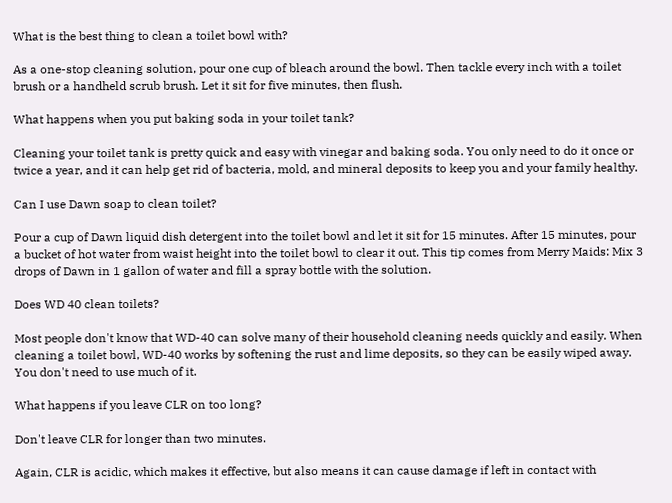What is the best thing to clean a toilet bowl with?

As a one-stop cleaning solution, pour one cup of bleach around the bowl. Then tackle every inch with a toilet brush or a handheld scrub brush. Let it sit for five minutes, then flush.

What happens when you put baking soda in your toilet tank?

Cleaning your toilet tank is pretty quick and easy with vinegar and baking soda. You only need to do it once or twice a year, and it can help get rid of bacteria, mold, and mineral deposits to keep you and your family healthy.

Can I use Dawn soap to clean toilet?

Pour a cup of Dawn liquid dish detergent into the toilet bowl and let it sit for 15 minutes. After 15 minutes, pour a bucket of hot water from waist height into the toilet bowl to clear it out. This tip comes from Merry Maids: Mix 3 drops of Dawn in 1 gallon of water and fill a spray bottle with the solution.

Does WD 40 clean toilets?

Most people don't know that WD-40 can solve many of their household cleaning needs quickly and easily. When cleaning a toilet bowl, WD-40 works by softening the rust and lime deposits, so they can be easily wiped away. You don't need to use much of it.

What happens if you leave CLR on too long?

Don't leave CLR for longer than two minutes.

Again, CLR is acidic, which makes it effective, but also means it can cause damage if left in contact with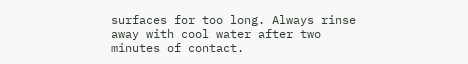surfaces for too long. Always rinse away with cool water after two minutes of contact.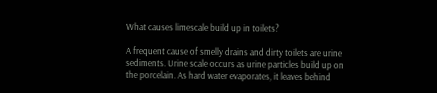What causes limescale build up in toilets?

A frequent cause of smelly drains and dirty toilets are urine sediments. Urine scale occurs as urine particles build up on the porcelain. As hard water evaporates, it leaves behind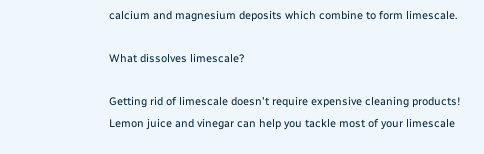calcium and magnesium deposits which combine to form limescale.

What dissolves limescale?

Getting rid of limescale doesn't require expensive cleaning products! Lemon juice and vinegar can help you tackle most of your limescale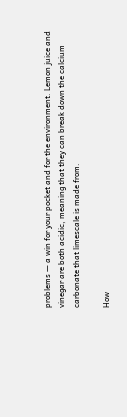problems — a win for your pocket and for the environment. Lemon juice and vinegar are both acidic, meaning that they can break down the calcium carbonate that limescale is made from.

How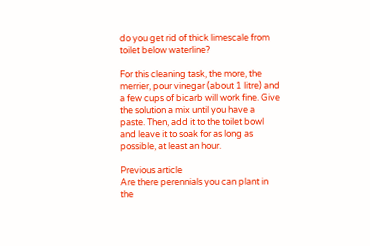do you get rid of thick limescale from toilet below waterline?

For this cleaning task, the more, the merrier, pour vinegar (about 1 litre) and a few cups of bicarb will work fine. Give the solution a mix until you have a paste. Then, add it to the toilet bowl and leave it to soak for as long as possible, at least an hour.

Previous article
Are there perennials you can plant in the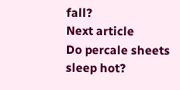fall?
Next article
Do percale sheets sleep hot?